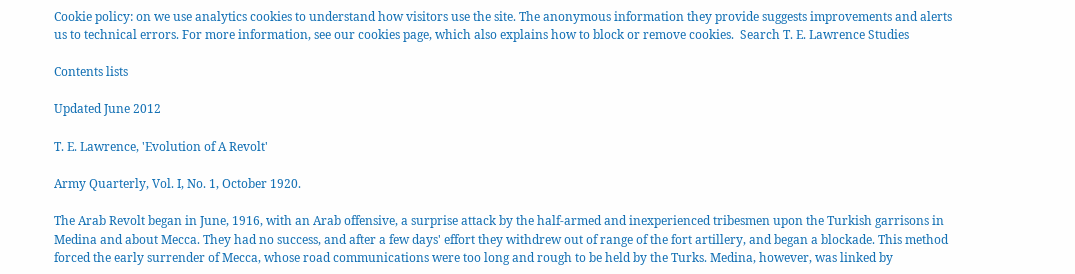Cookie policy: on we use analytics cookies to understand how visitors use the site. The anonymous information they provide suggests improvements and alerts us to technical errors. For more information, see our cookies page, which also explains how to block or remove cookies.  Search T. E. Lawrence Studies

Contents lists

Updated June 2012

T. E. Lawrence, 'Evolution of A Revolt'

Army Quarterly, Vol. I, No. 1, October 1920.

The Arab Revolt began in June, 1916, with an Arab offensive, a surprise attack by the half-armed and inexperienced tribesmen upon the Turkish garrisons in Medina and about Mecca. They had no success, and after a few days' effort they withdrew out of range of the fort artillery, and began a blockade. This method forced the early surrender of Mecca, whose road communications were too long and rough to be held by the Turks. Medina, however, was linked by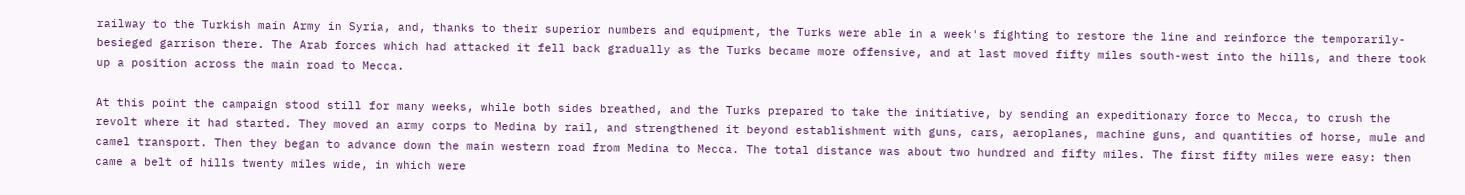railway to the Turkish main Army in Syria, and, thanks to their superior numbers and equipment, the Turks were able in a week's fighting to restore the line and reinforce the temporarily-besieged garrison there. The Arab forces which had attacked it fell back gradually as the Turks became more offensive, and at last moved fifty miles south-west into the hills, and there took up a position across the main road to Mecca.

At this point the campaign stood still for many weeks, while both sides breathed, and the Turks prepared to take the initiative, by sending an expeditionary force to Mecca, to crush the revolt where it had started. They moved an army corps to Medina by rail, and strengthened it beyond establishment with guns, cars, aeroplanes, machine guns, and quantities of horse, mule and camel transport. Then they began to advance down the main western road from Medina to Mecca. The total distance was about two hundred and fifty miles. The first fifty miles were easy: then came a belt of hills twenty miles wide, in which were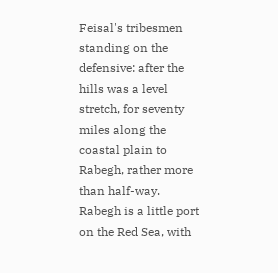Feisal's tribesmen standing on the defensive: after the hills was a level stretch, for seventy miles along the coastal plain to Rabegh, rather more than half-way. Rabegh is a little port on the Red Sea, with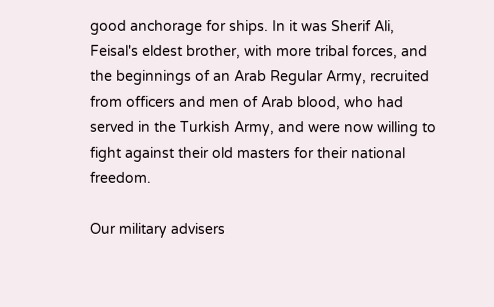good anchorage for ships. In it was Sherif Ali, Feisal's eldest brother, with more tribal forces, and the beginnings of an Arab Regular Army, recruited from officers and men of Arab blood, who had served in the Turkish Army, and were now willing to fight against their old masters for their national freedom.

Our military advisers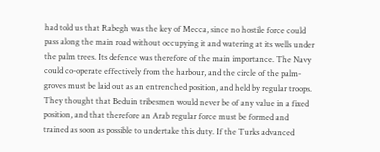had told us that Rabegh was the key of Mecca, since no hostile force could pass along the main road without occupying it and watering at its wells under the palm trees. Its defence was therefore of the main importance. The Navy could co-operate effectively from the harbour, and the circle of the palm-groves must be laid out as an entrenched position, and held by regular troops. They thought that Beduin tribesmen would never be of any value in a fixed position, and that therefore an Arab regular force must be formed and trained as soon as possible to undertake this duty. If the Turks advanced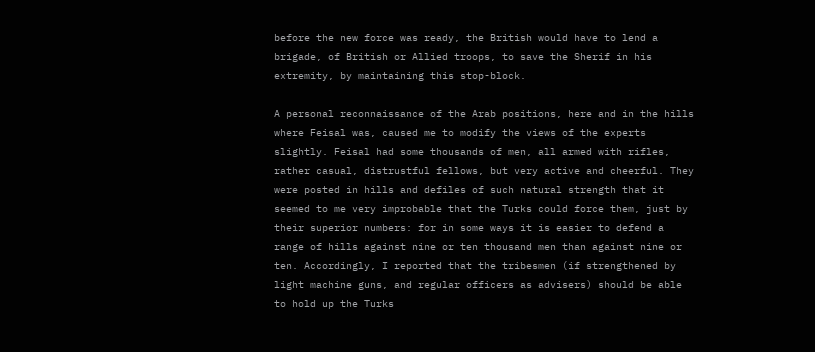before the new force was ready, the British would have to lend a brigade, of British or Allied troops, to save the Sherif in his extremity, by maintaining this stop-block.

A personal reconnaissance of the Arab positions, here and in the hills where Feisal was, caused me to modify the views of the experts slightly. Feisal had some thousands of men, all armed with rifles, rather casual, distrustful fellows, but very active and cheerful. They were posted in hills and defiles of such natural strength that it seemed to me very improbable that the Turks could force them, just by their superior numbers: for in some ways it is easier to defend a range of hills against nine or ten thousand men than against nine or ten. Accordingly, I reported that the tribesmen (if strengthened by light machine guns, and regular officers as advisers) should be able to hold up the Turks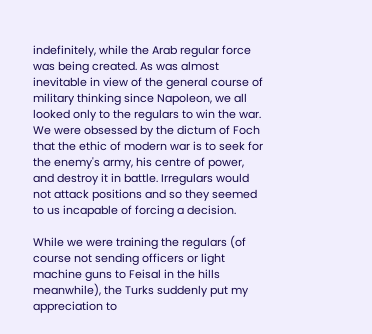indefinitely, while the Arab regular force was being created. As was almost inevitable in view of the general course of military thinking since Napoleon, we all looked only to the regulars to win the war. We were obsessed by the dictum of Foch that the ethic of modern war is to seek for the enemy's army, his centre of power, and destroy it in battle. Irregulars would not attack positions and so they seemed to us incapable of forcing a decision.

While we were training the regulars (of course not sending officers or light machine guns to Feisal in the hills meanwhile), the Turks suddenly put my appreciation to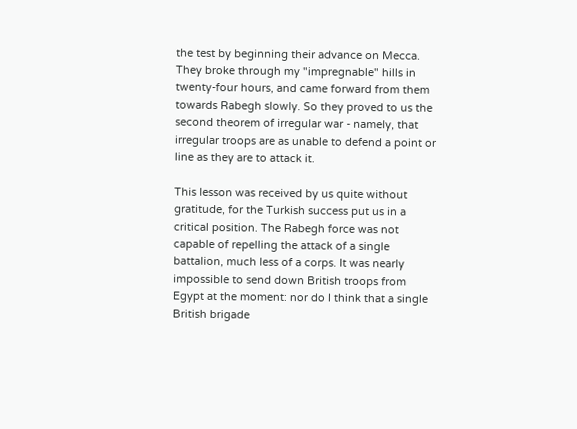the test by beginning their advance on Mecca. They broke through my "impregnable" hills in twenty-four hours, and came forward from them towards Rabegh slowly. So they proved to us the second theorem of irregular war - namely, that irregular troops are as unable to defend a point or line as they are to attack it.

This lesson was received by us quite without gratitude, for the Turkish success put us in a critical position. The Rabegh force was not capable of repelling the attack of a single battalion, much less of a corps. It was nearly impossible to send down British troops from Egypt at the moment: nor do I think that a single British brigade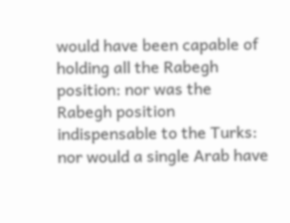would have been capable of holding all the Rabegh position: nor was the Rabegh position indispensable to the Turks: nor would a single Arab have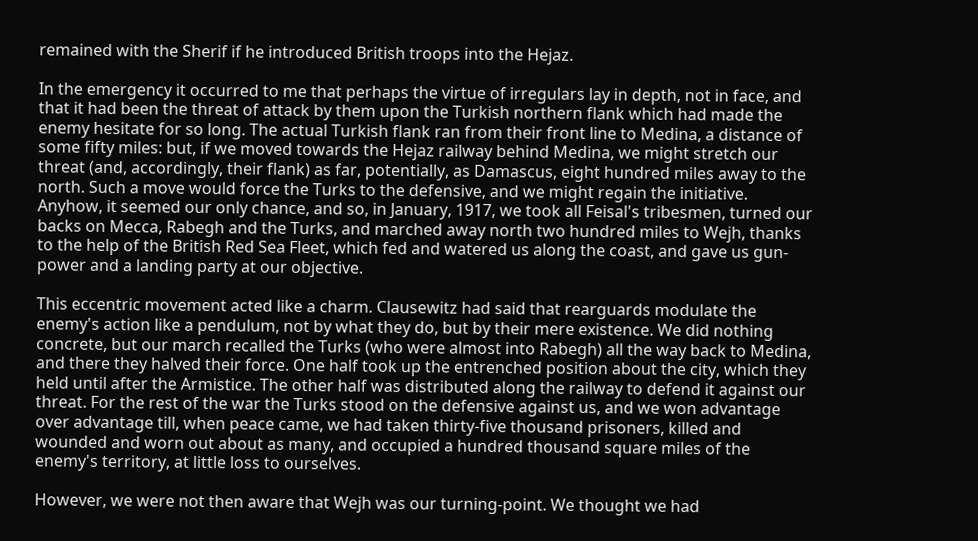remained with the Sherif if he introduced British troops into the Hejaz.

In the emergency it occurred to me that perhaps the virtue of irregulars lay in depth, not in face, and that it had been the threat of attack by them upon the Turkish northern flank which had made the enemy hesitate for so long. The actual Turkish flank ran from their front line to Medina, a distance of some fifty miles: but, if we moved towards the Hejaz railway behind Medina, we might stretch our threat (and, accordingly, their flank) as far, potentially, as Damascus, eight hundred miles away to the north. Such a move would force the Turks to the defensive, and we might regain the initiative. Anyhow, it seemed our only chance, and so, in January, 1917, we took all Feisal's tribesmen, turned our backs on Mecca, Rabegh and the Turks, and marched away north two hundred miles to Wejh, thanks to the help of the British Red Sea Fleet, which fed and watered us along the coast, and gave us gun-power and a landing party at our objective.

This eccentric movement acted like a charm. Clausewitz had said that rearguards modulate the enemy's action like a pendulum, not by what they do, but by their mere existence. We did nothing concrete, but our march recalled the Turks (who were almost into Rabegh) all the way back to Medina, and there they halved their force. One half took up the entrenched position about the city, which they held until after the Armistice. The other half was distributed along the railway to defend it against our threat. For the rest of the war the Turks stood on the defensive against us, and we won advantage over advantage till, when peace came, we had taken thirty-five thousand prisoners, killed and wounded and worn out about as many, and occupied a hundred thousand square miles of the enemy's territory, at little loss to ourselves.

However, we were not then aware that Wejh was our turning-point. We thought we had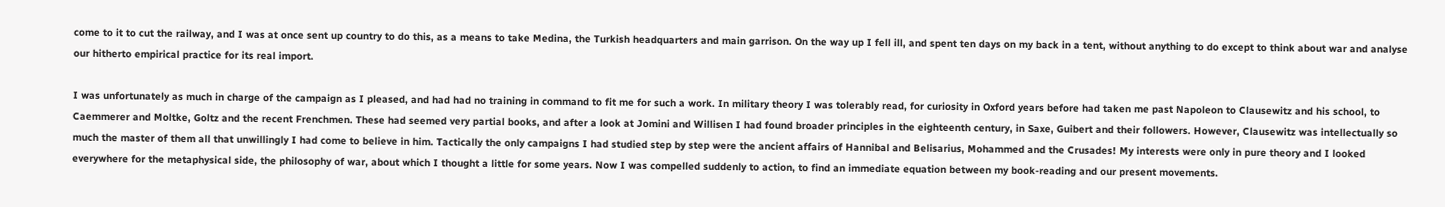come to it to cut the railway, and I was at once sent up country to do this, as a means to take Medina, the Turkish headquarters and main garrison. On the way up I fell ill, and spent ten days on my back in a tent, without anything to do except to think about war and analyse our hitherto empirical practice for its real import.

I was unfortunately as much in charge of the campaign as I pleased, and had had no training in command to fit me for such a work. In military theory I was tolerably read, for curiosity in Oxford years before had taken me past Napoleon to Clausewitz and his school, to Caemmerer and Moltke, Goltz and the recent Frenchmen. These had seemed very partial books, and after a look at Jomini and Willisen I had found broader principles in the eighteenth century, in Saxe, Guibert and their followers. However, Clausewitz was intellectually so much the master of them all that unwillingly I had come to believe in him. Tactically the only campaigns I had studied step by step were the ancient affairs of Hannibal and Belisarius, Mohammed and the Crusades! My interests were only in pure theory and I looked everywhere for the metaphysical side, the philosophy of war, about which I thought a little for some years. Now I was compelled suddenly to action, to find an immediate equation between my book-reading and our present movements.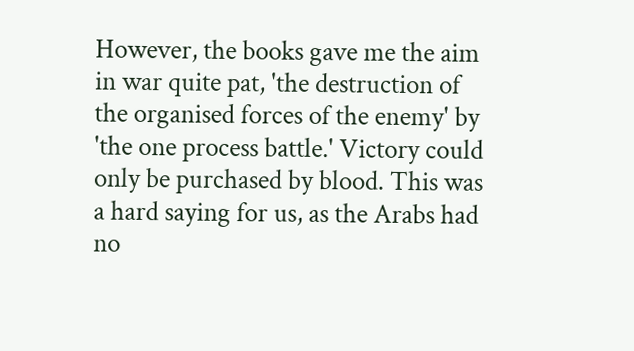However, the books gave me the aim in war quite pat, 'the destruction of the organised forces of the enemy' by 'the one process battle.' Victory could only be purchased by blood. This was a hard saying for us, as the Arabs had no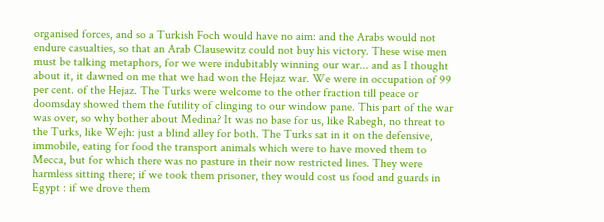organised forces, and so a Turkish Foch would have no aim: and the Arabs would not endure casualties, so that an Arab Clausewitz could not buy his victory. These wise men must be talking metaphors, for we were indubitably winning our war... and as I thought about it, it dawned on me that we had won the Hejaz war. We were in occupation of 99 per cent. of the Hejaz. The Turks were welcome to the other fraction till peace or doomsday showed them the futility of clinging to our window pane. This part of the war was over, so why bother about Medina? It was no base for us, like Rabegh, no threat to the Turks, like Wejh: just a blind alley for both. The Turks sat in it on the defensive, immobile, eating for food the transport animals which were to have moved them to Mecca, but for which there was no pasture in their now restricted lines. They were harmless sitting there; if we took them prisoner, they would cost us food and guards in Egypt : if we drove them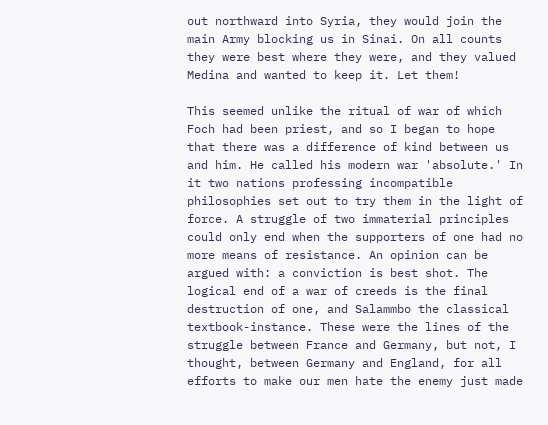out northward into Syria, they would join the main Army blocking us in Sinai. On all counts they were best where they were, and they valued Medina and wanted to keep it. Let them!

This seemed unlike the ritual of war of which Foch had been priest, and so I began to hope that there was a difference of kind between us and him. He called his modern war 'absolute.' In it two nations professing incompatible philosophies set out to try them in the light of force. A struggle of two immaterial principles could only end when the supporters of one had no more means of resistance. An opinion can be argued with: a conviction is best shot. The logical end of a war of creeds is the final destruction of one, and Salammbo the classical textbook-instance. These were the lines of the struggle between France and Germany, but not, I thought, between Germany and England, for all efforts to make our men hate the enemy just made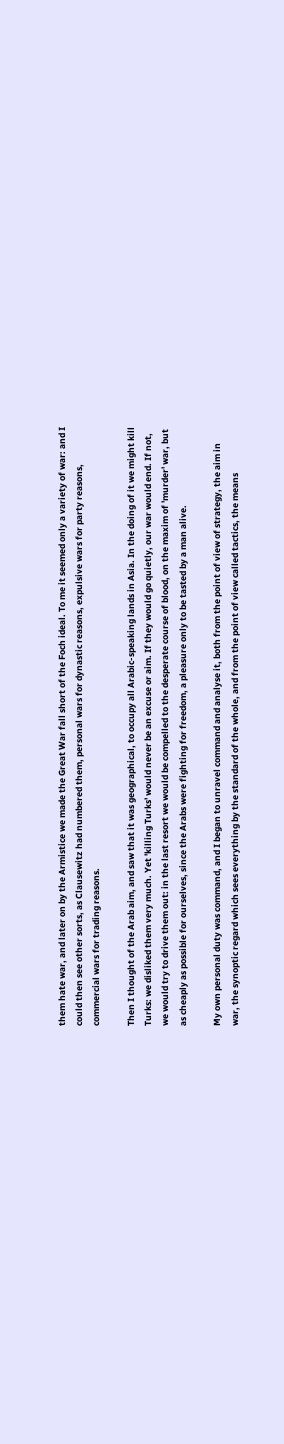them hate war, and later on by the Armistice we made the Great War fall short of the Foch ideal. To me it seemed only a variety of war: and I could then see other sorts, as Clausewitz had numbered them, personal wars for dynastic reasons, expulsive wars for party reasons, commercial wars for trading reasons.

Then I thought of the Arab aim, and saw that it was geographical, to occupy all Arabic-speaking lands in Asia. In the doing of it we might kill Turks: we disliked them very much. Yet 'killing Turks' would never be an excuse or aim. If they would go quietly, our war would end. If not, we would try to drive them out: in the last resort we would be compelled to the desperate course of blood, on the maxim of 'murder' war, but as cheaply as possible for ourselves, since the Arabs were fighting for freedom, a pleasure only to be tasted by a man alive.

My own personal duty was command, and I began to unravel command and analyse it, both from the point of view of strategy, the aim in war, the synoptic regard which sees everything by the standard of the whole, and from the point of view called tactics, the means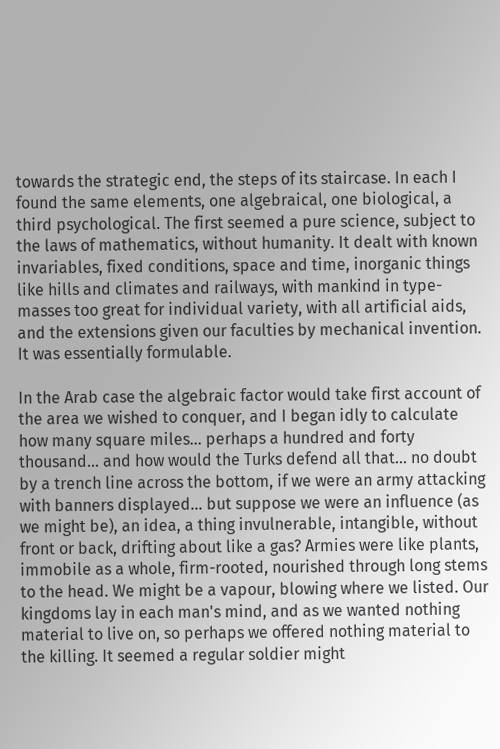towards the strategic end, the steps of its staircase. In each I found the same elements, one algebraical, one biological, a third psychological. The first seemed a pure science, subject to the laws of mathematics, without humanity. It dealt with known invariables, fixed conditions, space and time, inorganic things like hills and climates and railways, with mankind in type-masses too great for individual variety, with all artificial aids, and the extensions given our faculties by mechanical invention. It was essentially formulable.

In the Arab case the algebraic factor would take first account of the area we wished to conquer, and I began idly to calculate how many square miles... perhaps a hundred and forty thousand... and how would the Turks defend all that... no doubt by a trench line across the bottom, if we were an army attacking with banners displayed... but suppose we were an influence (as we might be), an idea, a thing invulnerable, intangible, without front or back, drifting about like a gas? Armies were like plants, immobile as a whole, firm-rooted, nourished through long stems to the head. We might be a vapour, blowing where we listed. Our kingdoms lay in each man's mind, and as we wanted nothing material to live on, so perhaps we offered nothing material to the killing. It seemed a regular soldier might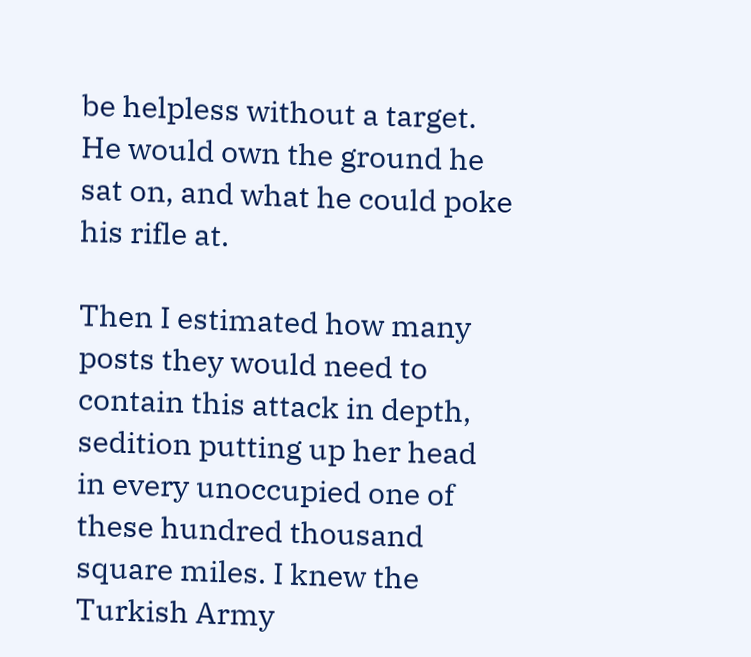be helpless without a target. He would own the ground he sat on, and what he could poke his rifle at.

Then I estimated how many posts they would need to contain this attack in depth, sedition putting up her head in every unoccupied one of these hundred thousand square miles. I knew the Turkish Army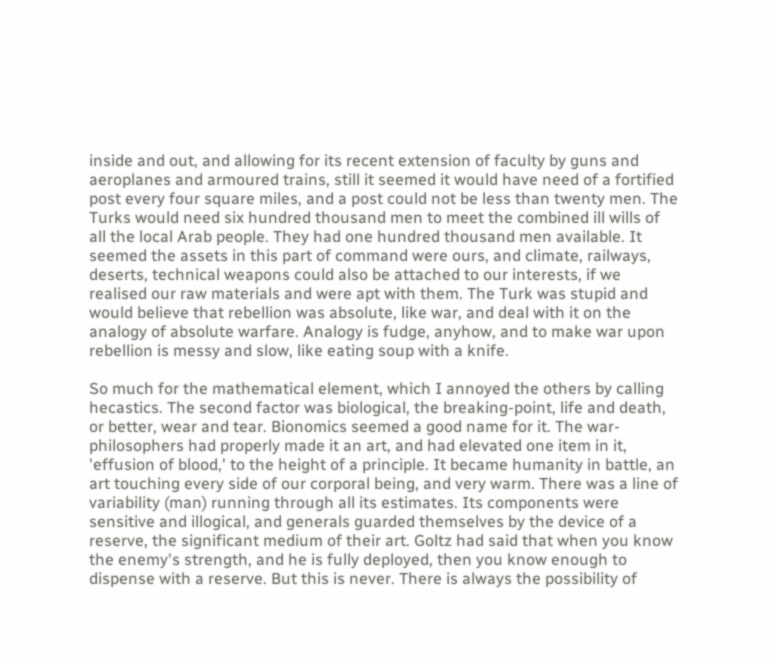inside and out, and allowing for its recent extension of faculty by guns and aeroplanes and armoured trains, still it seemed it would have need of a fortified post every four square miles, and a post could not be less than twenty men. The Turks would need six hundred thousand men to meet the combined ill wills of all the local Arab people. They had one hundred thousand men available. It seemed the assets in this part of command were ours, and climate, railways, deserts, technical weapons could also be attached to our interests, if we realised our raw materials and were apt with them. The Turk was stupid and would believe that rebellion was absolute, like war, and deal with it on the analogy of absolute warfare. Analogy is fudge, anyhow, and to make war upon rebellion is messy and slow, like eating soup with a knife.

So much for the mathematical element, which I annoyed the others by calling hecastics. The second factor was biological, the breaking-point, life and death, or better, wear and tear. Bionomics seemed a good name for it. The war-philosophers had properly made it an art, and had elevated one item in it, 'effusion of blood,' to the height of a principle. It became humanity in battle, an art touching every side of our corporal being, and very warm. There was a line of variability (man) running through all its estimates. Its components were sensitive and illogical, and generals guarded themselves by the device of a reserve, the significant medium of their art. Goltz had said that when you know the enemy's strength, and he is fully deployed, then you know enough to dispense with a reserve. But this is never. There is always the possibility of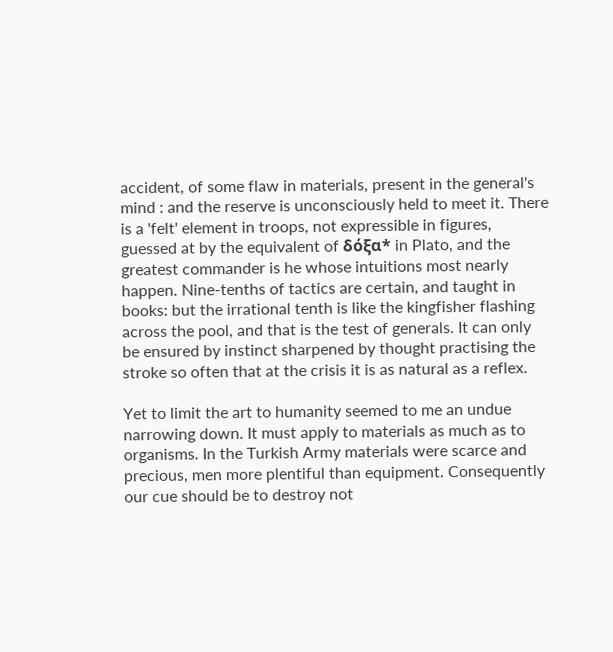accident, of some flaw in materials, present in the general's mind : and the reserve is unconsciously held to meet it. There is a 'felt' element in troops, not expressible in figures, guessed at by the equivalent of δόξα* in Plato, and the greatest commander is he whose intuitions most nearly happen. Nine-tenths of tactics are certain, and taught in books: but the irrational tenth is like the kingfisher flashing across the pool, and that is the test of generals. It can only be ensured by instinct sharpened by thought practising the stroke so often that at the crisis it is as natural as a reflex.

Yet to limit the art to humanity seemed to me an undue narrowing down. It must apply to materials as much as to organisms. In the Turkish Army materials were scarce and precious, men more plentiful than equipment. Consequently our cue should be to destroy not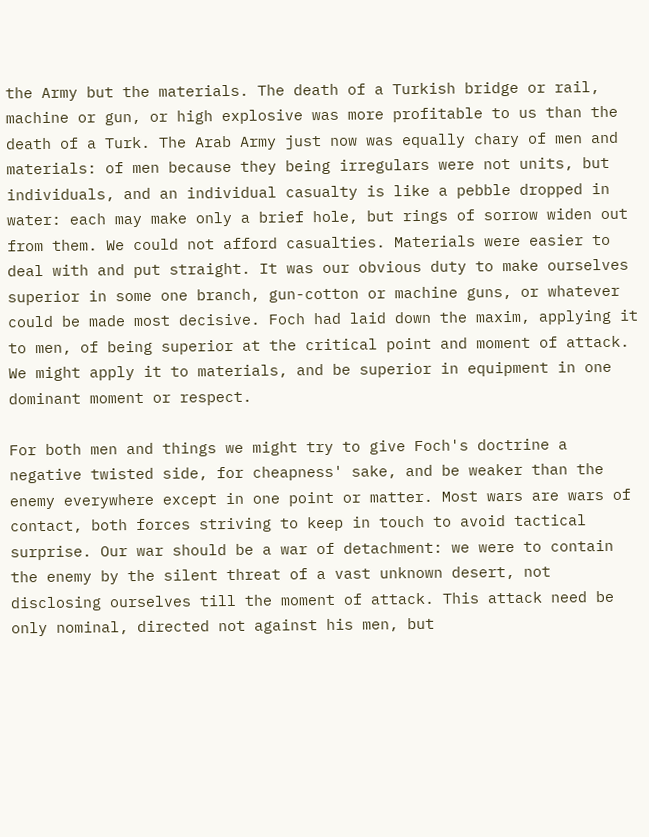the Army but the materials. The death of a Turkish bridge or rail, machine or gun, or high explosive was more profitable to us than the death of a Turk. The Arab Army just now was equally chary of men and materials: of men because they being irregulars were not units, but individuals, and an individual casualty is like a pebble dropped in water: each may make only a brief hole, but rings of sorrow widen out from them. We could not afford casualties. Materials were easier to deal with and put straight. It was our obvious duty to make ourselves superior in some one branch, gun-cotton or machine guns, or whatever could be made most decisive. Foch had laid down the maxim, applying it to men, of being superior at the critical point and moment of attack. We might apply it to materials, and be superior in equipment in one dominant moment or respect.

For both men and things we might try to give Foch's doctrine a negative twisted side, for cheapness' sake, and be weaker than the enemy everywhere except in one point or matter. Most wars are wars of contact, both forces striving to keep in touch to avoid tactical surprise. Our war should be a war of detachment: we were to contain the enemy by the silent threat of a vast unknown desert, not disclosing ourselves till the moment of attack. This attack need be only nominal, directed not against his men, but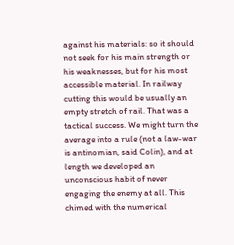against his materials: so it should not seek for his main strength or his weaknesses, but for his most accessible material. In railway cutting this would be usually an empty stretch of rail. That was a tactical success. We might turn the average into a rule (not a law-war is antinomian, said Colin), and at length we developed an unconscious habit of never engaging the enemy at all. This chimed with the numerical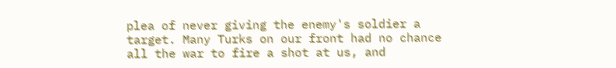plea of never giving the enemy's soldier a target. Many Turks on our front had no chance all the war to fire a shot at us, and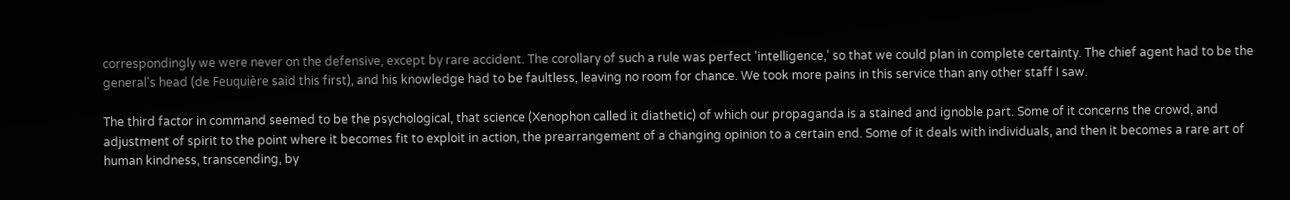correspondingly we were never on the defensive, except by rare accident. The corollary of such a rule was perfect 'intelligence,' so that we could plan in complete certainty. The chief agent had to be the general's head (de Feuquière said this first), and his knowledge had to be faultless, leaving no room for chance. We took more pains in this service than any other staff I saw.

The third factor in command seemed to be the psychological, that science (Xenophon called it diathetic) of which our propaganda is a stained and ignoble part. Some of it concerns the crowd, and adjustment of spirit to the point where it becomes fit to exploit in action, the prearrangement of a changing opinion to a certain end. Some of it deals with individuals, and then it becomes a rare art of human kindness, transcending, by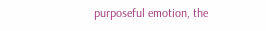purposeful emotion, the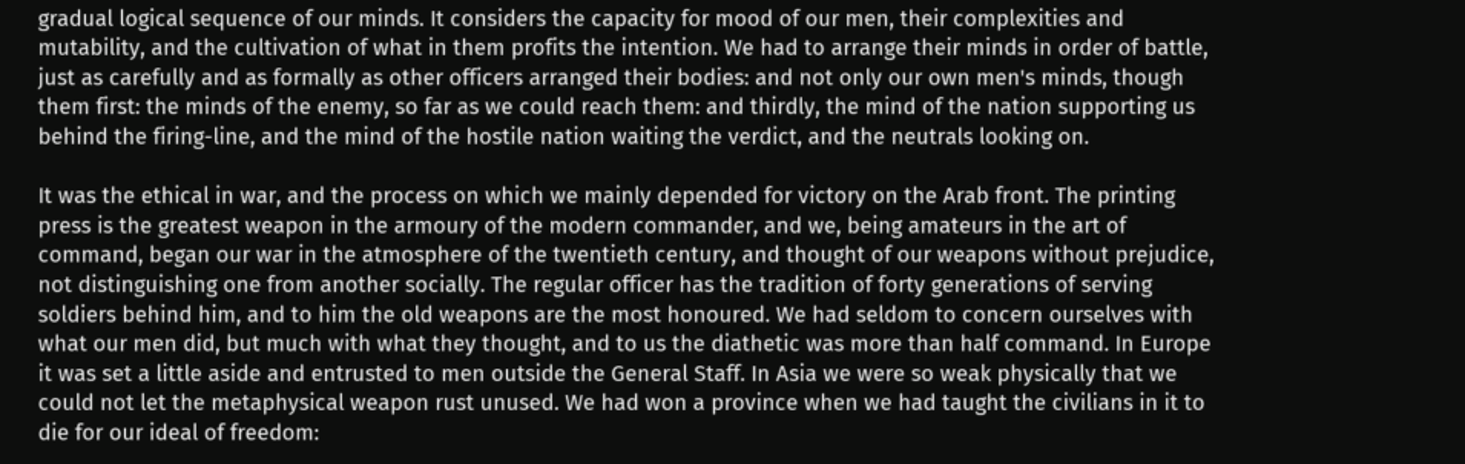gradual logical sequence of our minds. It considers the capacity for mood of our men, their complexities and mutability, and the cultivation of what in them profits the intention. We had to arrange their minds in order of battle, just as carefully and as formally as other officers arranged their bodies: and not only our own men's minds, though them first: the minds of the enemy, so far as we could reach them: and thirdly, the mind of the nation supporting us behind the firing-line, and the mind of the hostile nation waiting the verdict, and the neutrals looking on.

It was the ethical in war, and the process on which we mainly depended for victory on the Arab front. The printing press is the greatest weapon in the armoury of the modern commander, and we, being amateurs in the art of command, began our war in the atmosphere of the twentieth century, and thought of our weapons without prejudice, not distinguishing one from another socially. The regular officer has the tradition of forty generations of serving soldiers behind him, and to him the old weapons are the most honoured. We had seldom to concern ourselves with what our men did, but much with what they thought, and to us the diathetic was more than half command. In Europe it was set a little aside and entrusted to men outside the General Staff. In Asia we were so weak physically that we could not let the metaphysical weapon rust unused. We had won a province when we had taught the civilians in it to die for our ideal of freedom: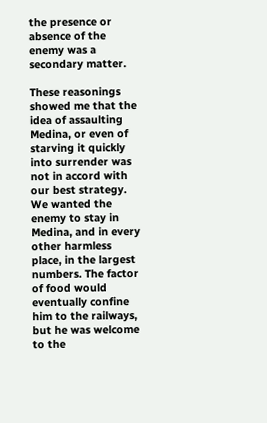the presence or absence of the enemy was a secondary matter.

These reasonings showed me that the idea of assaulting Medina, or even of starving it quickly into surrender was not in accord with our best strategy. We wanted the enemy to stay in Medina, and in every other harmless place, in the largest numbers. The factor of food would eventually confine him to the railways, but he was welcome to the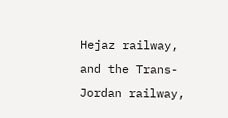Hejaz railway, and the Trans-Jordan railway,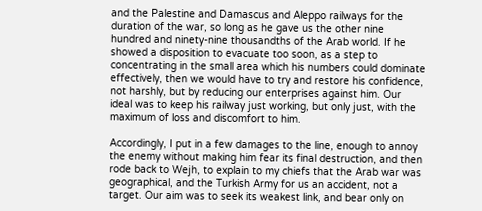and the Palestine and Damascus and Aleppo railways for the duration of the war, so long as he gave us the other nine hundred and ninety-nine thousandths of the Arab world. If he showed a disposition to evacuate too soon, as a step to concentrating in the small area which his numbers could dominate effectively, then we would have to try and restore his confidence, not harshly, but by reducing our enterprises against him. Our ideal was to keep his railway just working, but only just, with the maximum of loss and discomfort to him.

Accordingly, I put in a few damages to the line, enough to annoy the enemy without making him fear its final destruction, and then rode back to Wejh, to explain to my chiefs that the Arab war was geographical, and the Turkish Army for us an accident, not a target. Our aim was to seek its weakest link, and bear only on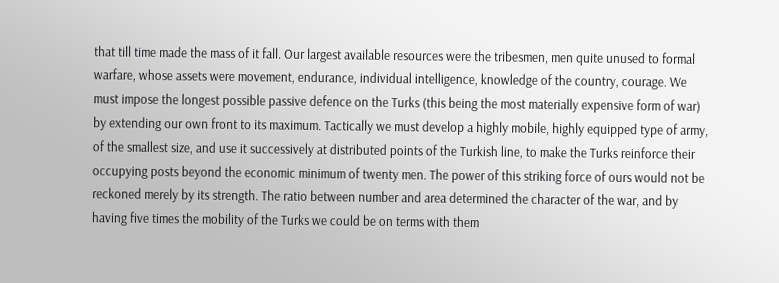that till time made the mass of it fall. Our largest available resources were the tribesmen, men quite unused to formal warfare, whose assets were movement, endurance, individual intelligence, knowledge of the country, courage. We must impose the longest possible passive defence on the Turks (this being the most materially expensive form of war) by extending our own front to its maximum. Tactically we must develop a highly mobile, highly equipped type of army, of the smallest size, and use it successively at distributed points of the Turkish line, to make the Turks reinforce their occupying posts beyond the economic minimum of twenty men. The power of this striking force of ours would not be reckoned merely by its strength. The ratio between number and area determined the character of the war, and by having five times the mobility of the Turks we could be on terms with them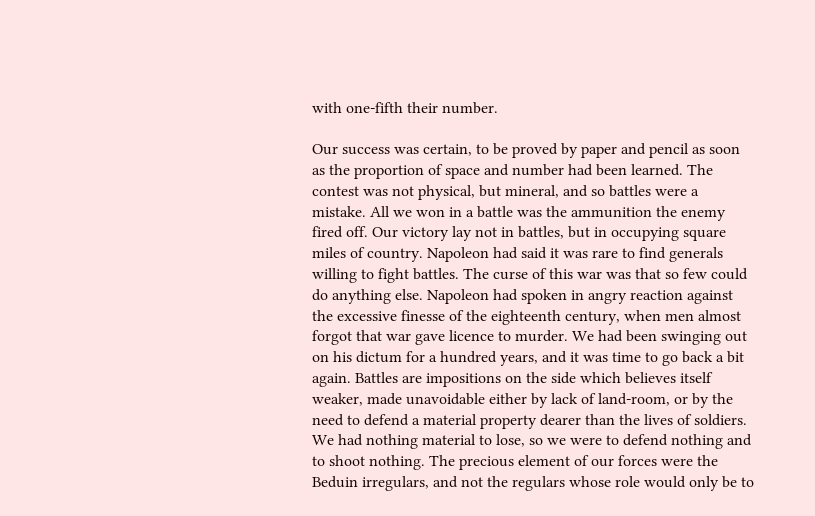with one-fifth their number.

Our success was certain, to be proved by paper and pencil as soon as the proportion of space and number had been learned. The contest was not physical, but mineral, and so battles were a mistake. All we won in a battle was the ammunition the enemy fired off. Our victory lay not in battles, but in occupying square miles of country. Napoleon had said it was rare to find generals willing to fight battles. The curse of this war was that so few could do anything else. Napoleon had spoken in angry reaction against the excessive finesse of the eighteenth century, when men almost forgot that war gave licence to murder. We had been swinging out on his dictum for a hundred years, and it was time to go back a bit again. Battles are impositions on the side which believes itself weaker, made unavoidable either by lack of land-room, or by the need to defend a material property dearer than the lives of soldiers. We had nothing material to lose, so we were to defend nothing and to shoot nothing. The precious element of our forces were the Beduin irregulars, and not the regulars whose role would only be to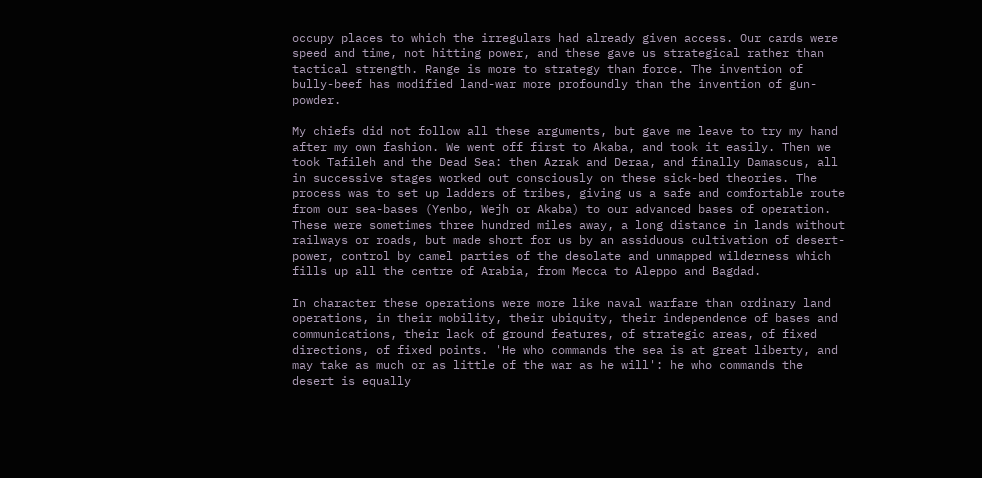occupy places to which the irregulars had already given access. Our cards were speed and time, not hitting power, and these gave us strategical rather than tactical strength. Range is more to strategy than force. The invention of bully-beef has modified land-war more profoundly than the invention of gun-powder.

My chiefs did not follow all these arguments, but gave me leave to try my hand after my own fashion. We went off first to Akaba, and took it easily. Then we took Tafileh and the Dead Sea: then Azrak and Deraa, and finally Damascus, all in successive stages worked out consciously on these sick-bed theories. The process was to set up ladders of tribes, giving us a safe and comfortable route from our sea-bases (Yenbo, Wejh or Akaba) to our advanced bases of operation. These were sometimes three hundred miles away, a long distance in lands without railways or roads, but made short for us by an assiduous cultivation of desert-power, control by camel parties of the desolate and unmapped wilderness which fills up all the centre of Arabia, from Mecca to Aleppo and Bagdad.

In character these operations were more like naval warfare than ordinary land operations, in their mobility, their ubiquity, their independence of bases and communications, their lack of ground features, of strategic areas, of fixed directions, of fixed points. 'He who commands the sea is at great liberty, and may take as much or as little of the war as he will': he who commands the desert is equally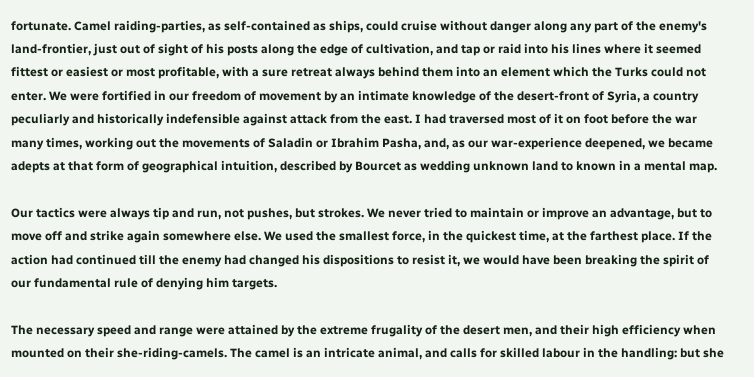fortunate. Camel raiding-parties, as self-contained as ships, could cruise without danger along any part of the enemy's land-frontier, just out of sight of his posts along the edge of cultivation, and tap or raid into his lines where it seemed fittest or easiest or most profitable, with a sure retreat always behind them into an element which the Turks could not enter. We were fortified in our freedom of movement by an intimate knowledge of the desert-front of Syria, a country peculiarly and historically indefensible against attack from the east. I had traversed most of it on foot before the war many times, working out the movements of Saladin or Ibrahim Pasha, and, as our war-experience deepened, we became adepts at that form of geographical intuition, described by Bourcet as wedding unknown land to known in a mental map.

Our tactics were always tip and run, not pushes, but strokes. We never tried to maintain or improve an advantage, but to move off and strike again somewhere else. We used the smallest force, in the quickest time, at the farthest place. If the action had continued till the enemy had changed his dispositions to resist it, we would have been breaking the spirit of our fundamental rule of denying him targets.

The necessary speed and range were attained by the extreme frugality of the desert men, and their high efficiency when mounted on their she-riding-camels. The camel is an intricate animal, and calls for skilled labour in the handling: but she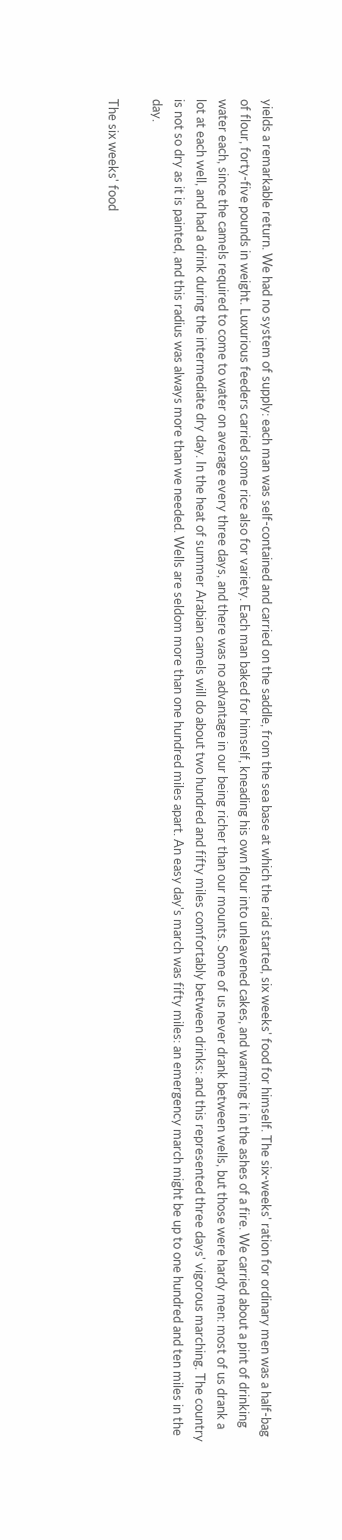yields a remarkable return. We had no system of supply: each man was self-contained and carried on the saddle, from the sea base at which the raid started, six weeks' food for himself. The six-weeks' ration for ordinary men was a half-bag of flour, forty-five pounds in weight. Luxurious feeders carried some rice also for variety. Each man baked for himself, kneading his own flour into unleavened cakes, and warming it in the ashes of a fire. We carried about a pint of drinking water each, since the camels required to come to water on average every three days, and there was no advantage in our being richer than our mounts. Some of us never drank between wells, but those were hardy men: most of us drank a lot at each well, and had a drink during the intermediate dry day. In the heat of summer Arabian camels will do about two hundred and fifty miles comfortably between drinks: and this represented three days' vigorous marching. The country is not so dry as it is painted, and this radius was always more than we needed. Wells are seldom more than one hundred miles apart. An easy day's march was fifty miles: an emergency march might be up to one hundred and ten miles in the day.

The six weeks' food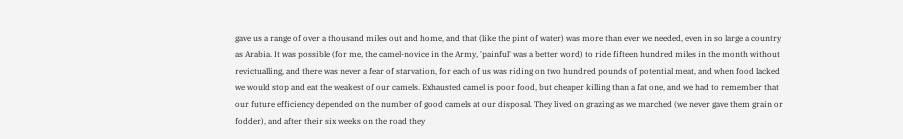gave us a range of over a thousand miles out and home, and that (like the pint of water) was more than ever we needed, even in so large a country as Arabia. It was possible (for me, the camel-novice in the Army, 'painful' was a better word) to ride fifteen hundred miles in the month without revictualling, and there was never a fear of starvation, for each of us was riding on two hundred pounds of potential meat, and when food lacked we would stop and eat the weakest of our camels. Exhausted camel is poor food, but cheaper killing than a fat one, and we had to remember that our future efficiency depended on the number of good camels at our disposal. They lived on grazing as we marched (we never gave them grain or fodder), and after their six weeks on the road they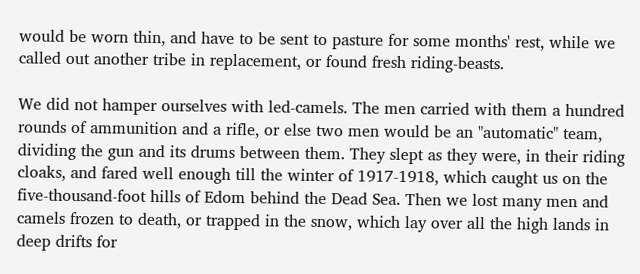would be worn thin, and have to be sent to pasture for some months' rest, while we called out another tribe in replacement, or found fresh riding-beasts.

We did not hamper ourselves with led-camels. The men carried with them a hundred rounds of ammunition and a rifle, or else two men would be an "automatic" team, dividing the gun and its drums between them. They slept as they were, in their riding cloaks, and fared well enough till the winter of 1917-1918, which caught us on the five-thousand-foot hills of Edom behind the Dead Sea. Then we lost many men and camels frozen to death, or trapped in the snow, which lay over all the high lands in deep drifts for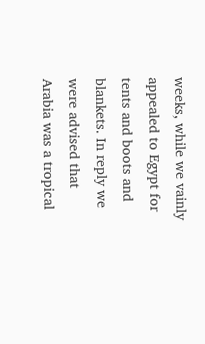weeks, while we vainly appealed to Egypt for tents and boots and blankets. In reply we were advised that Arabia was a tropical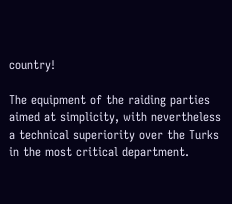country!

The equipment of the raiding parties aimed at simplicity, with nevertheless a technical superiority over the Turks in the most critical department.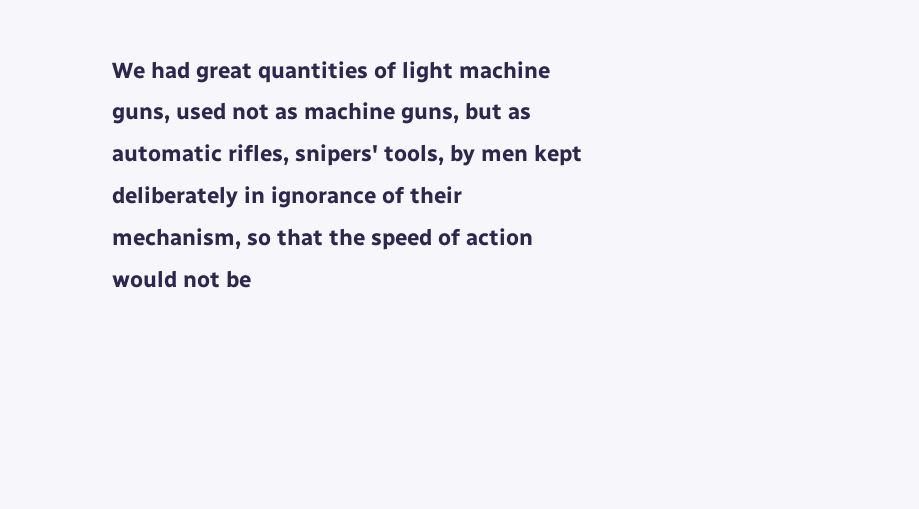We had great quantities of light machine guns, used not as machine guns, but as automatic rifles, snipers' tools, by men kept deliberately in ignorance of their mechanism, so that the speed of action would not be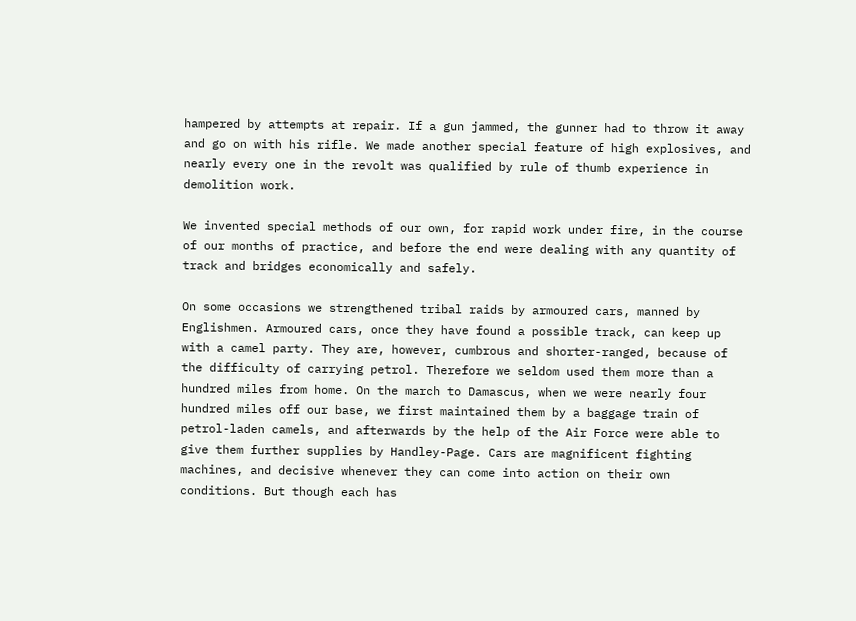hampered by attempts at repair. If a gun jammed, the gunner had to throw it away and go on with his rifle. We made another special feature of high explosives, and nearly every one in the revolt was qualified by rule of thumb experience in demolition work.

We invented special methods of our own, for rapid work under fire, in the course of our months of practice, and before the end were dealing with any quantity of track and bridges economically and safely.

On some occasions we strengthened tribal raids by armoured cars, manned by Englishmen. Armoured cars, once they have found a possible track, can keep up with a camel party. They are, however, cumbrous and shorter-ranged, because of the difficulty of carrying petrol. Therefore we seldom used them more than a hundred miles from home. On the march to Damascus, when we were nearly four hundred miles off our base, we first maintained them by a baggage train of petrol-laden camels, and afterwards by the help of the Air Force were able to give them further supplies by Handley-Page. Cars are magnificent fighting machines, and decisive whenever they can come into action on their own conditions. But though each has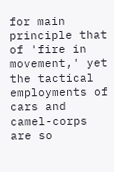for main principle that of 'fire in movement,' yet the tactical employments of cars and camel-corps are so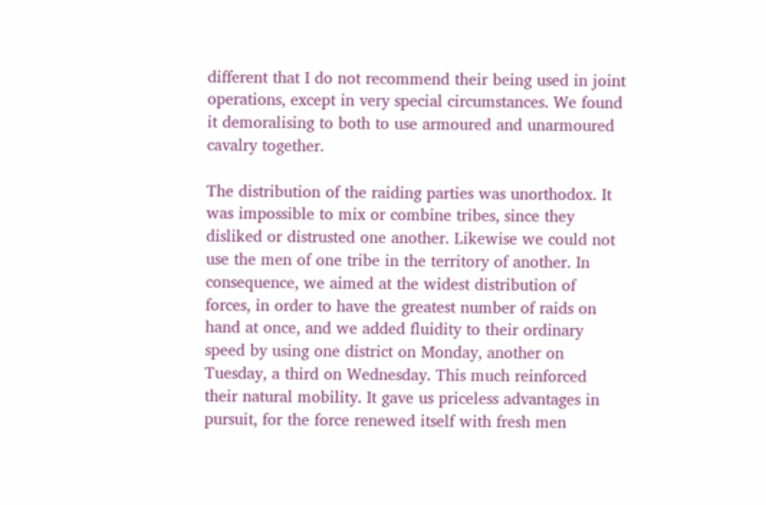different that I do not recommend their being used in joint operations, except in very special circumstances. We found it demoralising to both to use armoured and unarmoured cavalry together.

The distribution of the raiding parties was unorthodox. It was impossible to mix or combine tribes, since they disliked or distrusted one another. Likewise we could not use the men of one tribe in the territory of another. In consequence, we aimed at the widest distribution of forces, in order to have the greatest number of raids on hand at once, and we added fluidity to their ordinary speed by using one district on Monday, another on Tuesday, a third on Wednesday. This much reinforced their natural mobility. It gave us priceless advantages in pursuit, for the force renewed itself with fresh men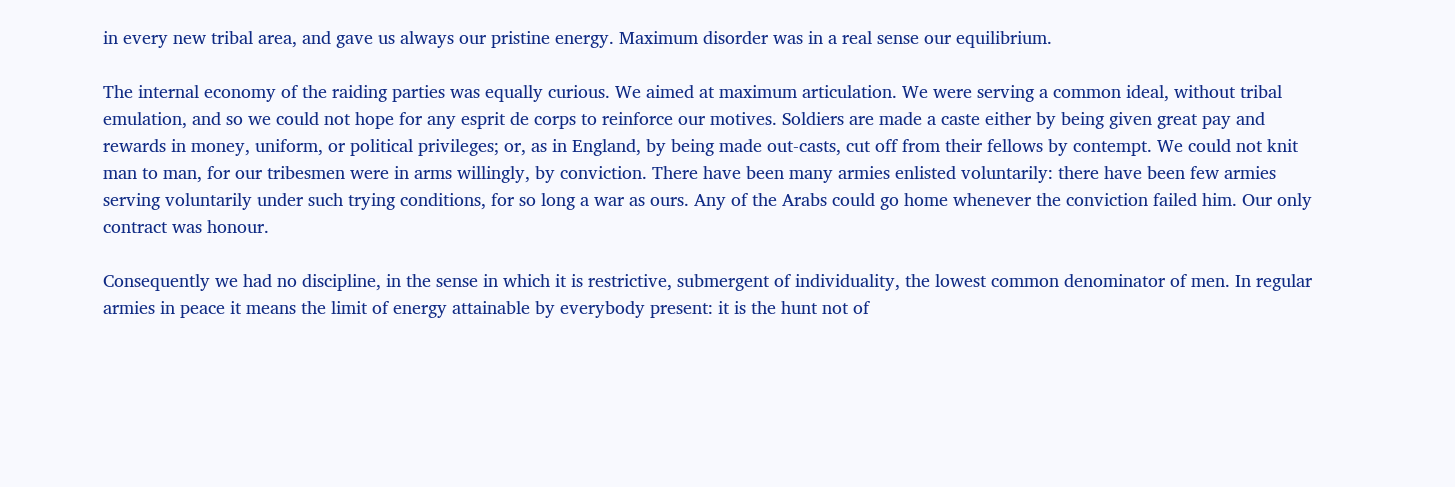in every new tribal area, and gave us always our pristine energy. Maximum disorder was in a real sense our equilibrium.

The internal economy of the raiding parties was equally curious. We aimed at maximum articulation. We were serving a common ideal, without tribal emulation, and so we could not hope for any esprit de corps to reinforce our motives. Soldiers are made a caste either by being given great pay and rewards in money, uniform, or political privileges; or, as in England, by being made out-casts, cut off from their fellows by contempt. We could not knit man to man, for our tribesmen were in arms willingly, by conviction. There have been many armies enlisted voluntarily: there have been few armies serving voluntarily under such trying conditions, for so long a war as ours. Any of the Arabs could go home whenever the conviction failed him. Our only contract was honour.

Consequently we had no discipline, in the sense in which it is restrictive, submergent of individuality, the lowest common denominator of men. In regular armies in peace it means the limit of energy attainable by everybody present: it is the hunt not of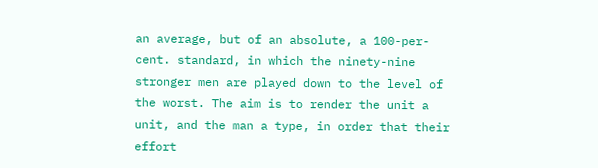an average, but of an absolute, a 100-per-cent. standard, in which the ninety-nine stronger men are played down to the level of the worst. The aim is to render the unit a unit, and the man a type, in order that their effort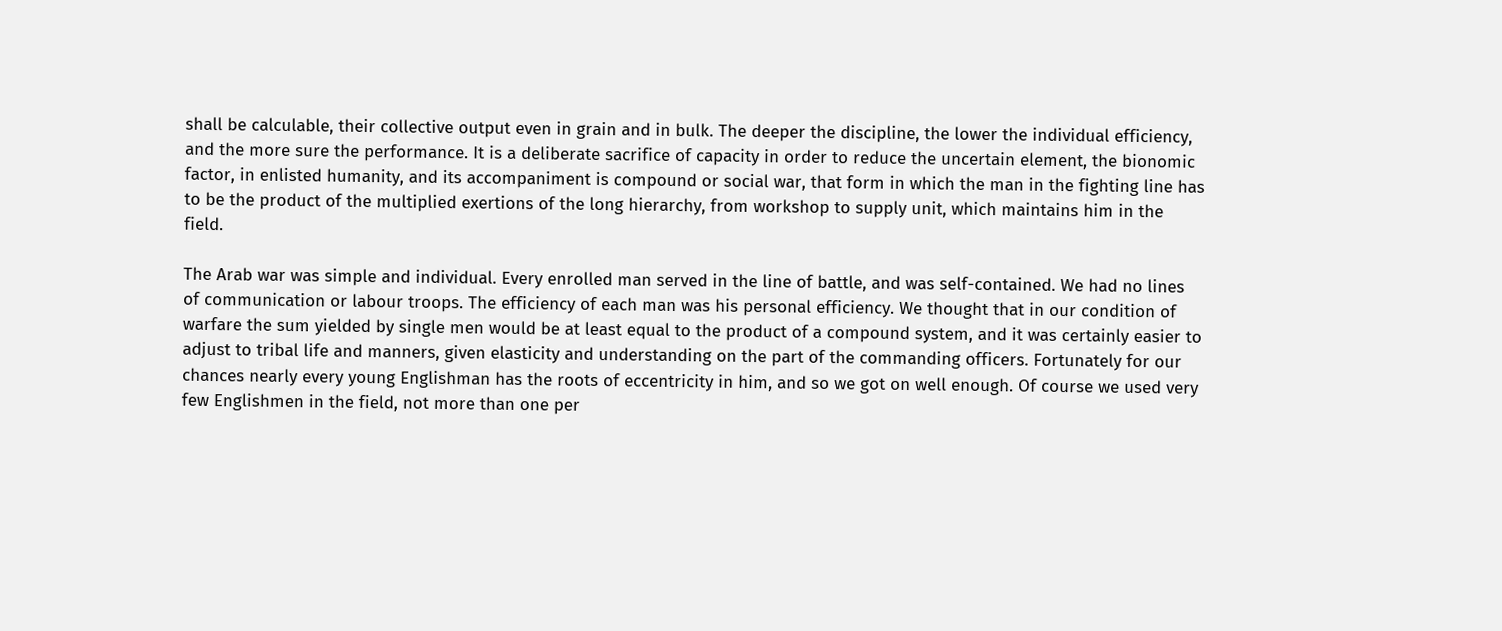shall be calculable, their collective output even in grain and in bulk. The deeper the discipline, the lower the individual efficiency, and the more sure the performance. It is a deliberate sacrifice of capacity in order to reduce the uncertain element, the bionomic factor, in enlisted humanity, and its accompaniment is compound or social war, that form in which the man in the fighting line has to be the product of the multiplied exertions of the long hierarchy, from workshop to supply unit, which maintains him in the field.

The Arab war was simple and individual. Every enrolled man served in the line of battle, and was self-contained. We had no lines of communication or labour troops. The efficiency of each man was his personal efficiency. We thought that in our condition of warfare the sum yielded by single men would be at least equal to the product of a compound system, and it was certainly easier to adjust to tribal life and manners, given elasticity and understanding on the part of the commanding officers. Fortunately for our chances nearly every young Englishman has the roots of eccentricity in him, and so we got on well enough. Of course we used very few Englishmen in the field, not more than one per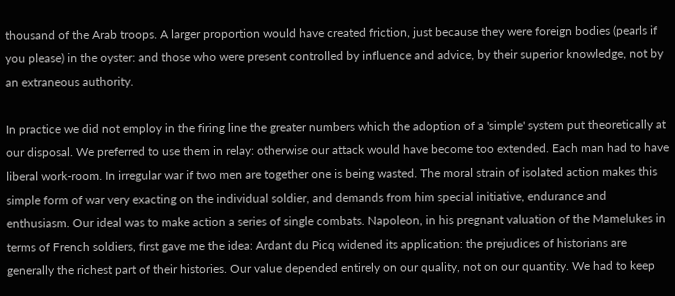thousand of the Arab troops. A larger proportion would have created friction, just because they were foreign bodies (pearls if you please) in the oyster: and those who were present controlled by influence and advice, by their superior knowledge, not by an extraneous authority.

In practice we did not employ in the firing line the greater numbers which the adoption of a 'simple' system put theoretically at our disposal. We preferred to use them in relay: otherwise our attack would have become too extended. Each man had to have liberal work-room. In irregular war if two men are together one is being wasted. The moral strain of isolated action makes this simple form of war very exacting on the individual soldier, and demands from him special initiative, endurance and enthusiasm. Our ideal was to make action a series of single combats. Napoleon, in his pregnant valuation of the Mamelukes in terms of French soldiers, first gave me the idea: Ardant du Picq widened its application: the prejudices of historians are generally the richest part of their histories. Our value depended entirely on our quality, not on our quantity. We had to keep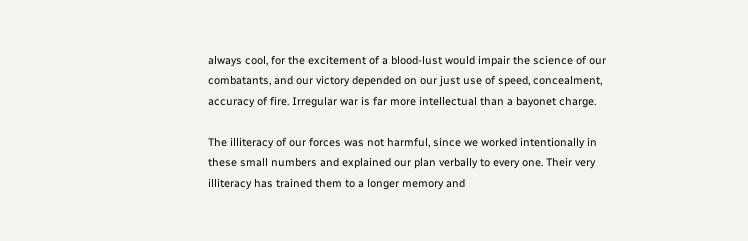always cool, for the excitement of a blood-lust would impair the science of our combatants, and our victory depended on our just use of speed, concealment, accuracy of fire. Irregular war is far more intellectual than a bayonet charge.

The illiteracy of our forces was not harmful, since we worked intentionally in these small numbers and explained our plan verbally to every one. Their very illiteracy has trained them to a longer memory and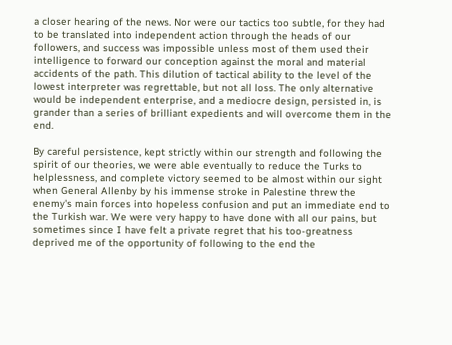a closer hearing of the news. Nor were our tactics too subtle, for they had to be translated into independent action through the heads of our followers, and success was impossible unless most of them used their intelligence to forward our conception against the moral and material accidents of the path. This dilution of tactical ability to the level of the lowest interpreter was regrettable, but not all loss. The only alternative would be independent enterprise, and a mediocre design, persisted in, is grander than a series of brilliant expedients and will overcome them in the end.

By careful persistence, kept strictly within our strength and following the spirit of our theories, we were able eventually to reduce the Turks to helplessness, and complete victory seemed to be almost within our sight when General Allenby by his immense stroke in Palestine threw the enemy's main forces into hopeless confusion and put an immediate end to the Turkish war. We were very happy to have done with all our pains, but sometimes since I have felt a private regret that his too-greatness deprived me of the opportunity of following to the end the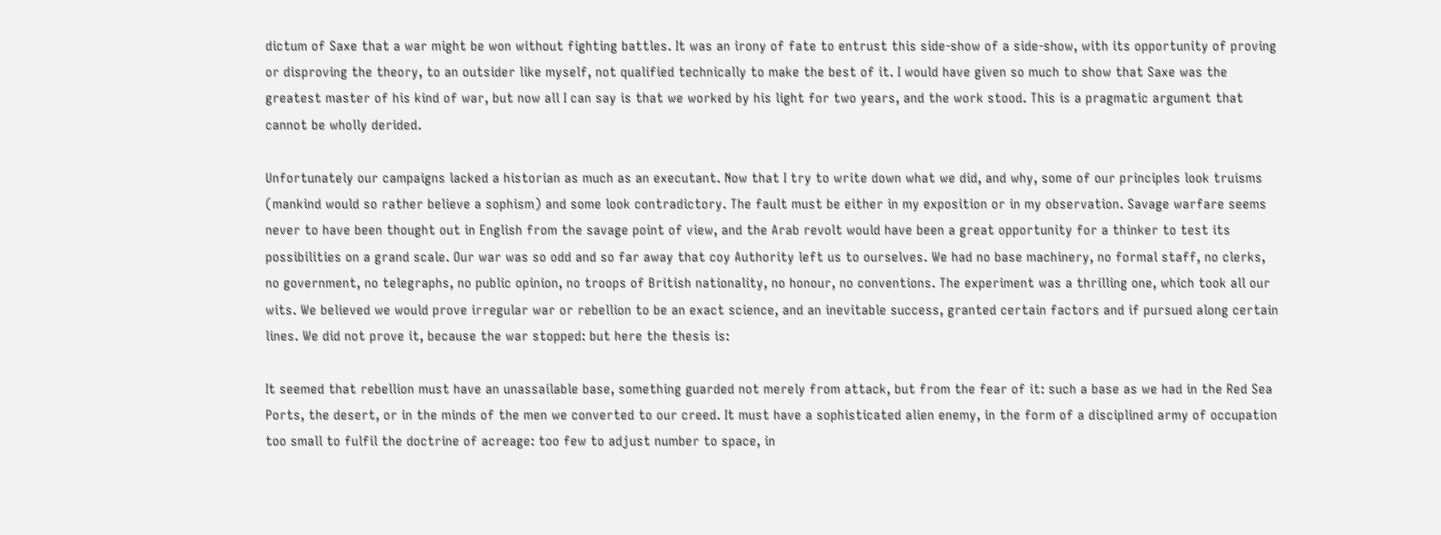dictum of Saxe that a war might be won without fighting battles. It was an irony of fate to entrust this side-show of a side-show, with its opportunity of proving or disproving the theory, to an outsider like myself, not qualified technically to make the best of it. I would have given so much to show that Saxe was the greatest master of his kind of war, but now all I can say is that we worked by his light for two years, and the work stood. This is a pragmatic argument that cannot be wholly derided.

Unfortunately our campaigns lacked a historian as much as an executant. Now that I try to write down what we did, and why, some of our principles look truisms (mankind would so rather believe a sophism) and some look contradictory. The fault must be either in my exposition or in my observation. Savage warfare seems never to have been thought out in English from the savage point of view, and the Arab revolt would have been a great opportunity for a thinker to test its possibilities on a grand scale. Our war was so odd and so far away that coy Authority left us to ourselves. We had no base machinery, no formal staff, no clerks, no government, no telegraphs, no public opinion, no troops of British nationality, no honour, no conventions. The experiment was a thrilling one, which took all our wits. We believed we would prove irregular war or rebellion to be an exact science, and an inevitable success, granted certain factors and if pursued along certain lines. We did not prove it, because the war stopped: but here the thesis is:

It seemed that rebellion must have an unassailable base, something guarded not merely from attack, but from the fear of it: such a base as we had in the Red Sea Ports, the desert, or in the minds of the men we converted to our creed. It must have a sophisticated alien enemy, in the form of a disciplined army of occupation too small to fulfil the doctrine of acreage: too few to adjust number to space, in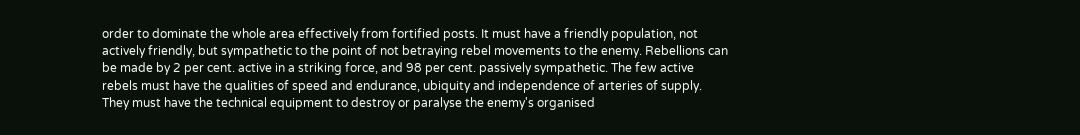order to dominate the whole area effectively from fortified posts. It must have a friendly population, not actively friendly, but sympathetic to the point of not betraying rebel movements to the enemy. Rebellions can be made by 2 per cent. active in a striking force, and 98 per cent. passively sympathetic. The few active rebels must have the qualities of speed and endurance, ubiquity and independence of arteries of supply. They must have the technical equipment to destroy or paralyse the enemy's organised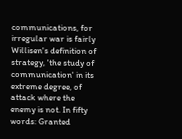communications, for irregular war is fairly Willisen's definition of strategy, 'the study of communication' in its extreme degree, of attack where the enemy is not. In fifty words: Granted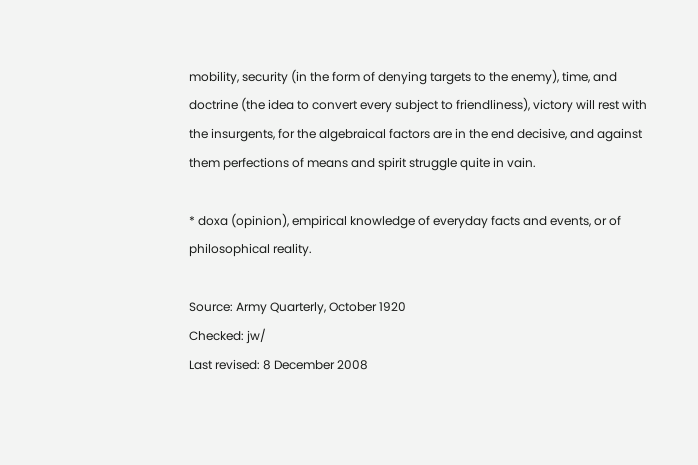mobility, security (in the form of denying targets to the enemy), time, and doctrine (the idea to convert every subject to friendliness), victory will rest with the insurgents, for the algebraical factors are in the end decisive, and against them perfections of means and spirit struggle quite in vain.

* doxa (opinion), empirical knowledge of everyday facts and events, or of philosophical reality.

Source: Army Quarterly, October 1920
Checked: jw/
Last revised: 8 December 2008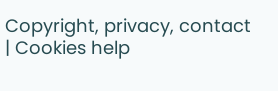Copyright, privacy, contact | Cookies help